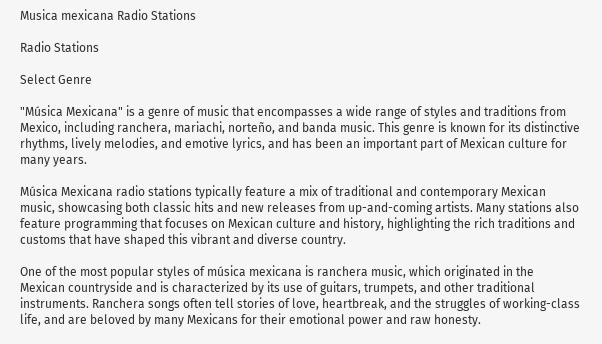Musica mexicana Radio Stations

Radio Stations

Select Genre

"Música Mexicana" is a genre of music that encompasses a wide range of styles and traditions from Mexico, including ranchera, mariachi, norteño, and banda music. This genre is known for its distinctive rhythms, lively melodies, and emotive lyrics, and has been an important part of Mexican culture for many years.

Música Mexicana radio stations typically feature a mix of traditional and contemporary Mexican music, showcasing both classic hits and new releases from up-and-coming artists. Many stations also feature programming that focuses on Mexican culture and history, highlighting the rich traditions and customs that have shaped this vibrant and diverse country.

One of the most popular styles of música mexicana is ranchera music, which originated in the Mexican countryside and is characterized by its use of guitars, trumpets, and other traditional instruments. Ranchera songs often tell stories of love, heartbreak, and the struggles of working-class life, and are beloved by many Mexicans for their emotional power and raw honesty.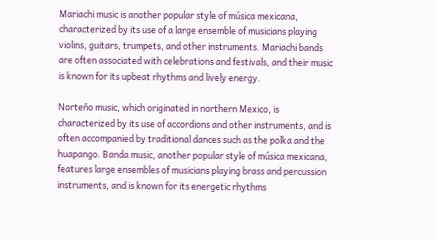Mariachi music is another popular style of música mexicana, characterized by its use of a large ensemble of musicians playing violins, guitars, trumpets, and other instruments. Mariachi bands are often associated with celebrations and festivals, and their music is known for its upbeat rhythms and lively energy.

Norteño music, which originated in northern Mexico, is characterized by its use of accordions and other instruments, and is often accompanied by traditional dances such as the polka and the huapango. Banda music, another popular style of música mexicana, features large ensembles of musicians playing brass and percussion instruments, and is known for its energetic rhythms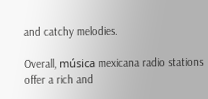and catchy melodies.

Overall, música mexicana radio stations offer a rich and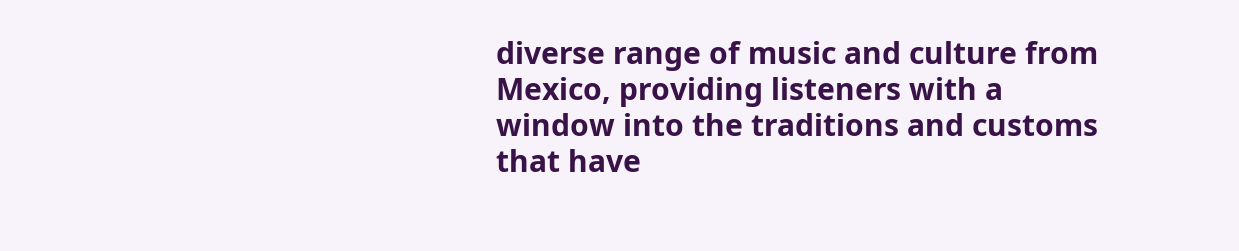diverse range of music and culture from Mexico, providing listeners with a window into the traditions and customs that have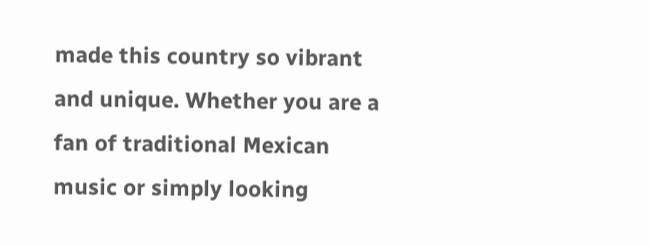made this country so vibrant and unique. Whether you are a fan of traditional Mexican music or simply looking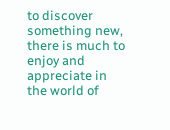to discover something new, there is much to enjoy and appreciate in the world of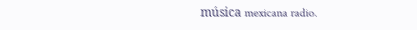música mexicana radio.